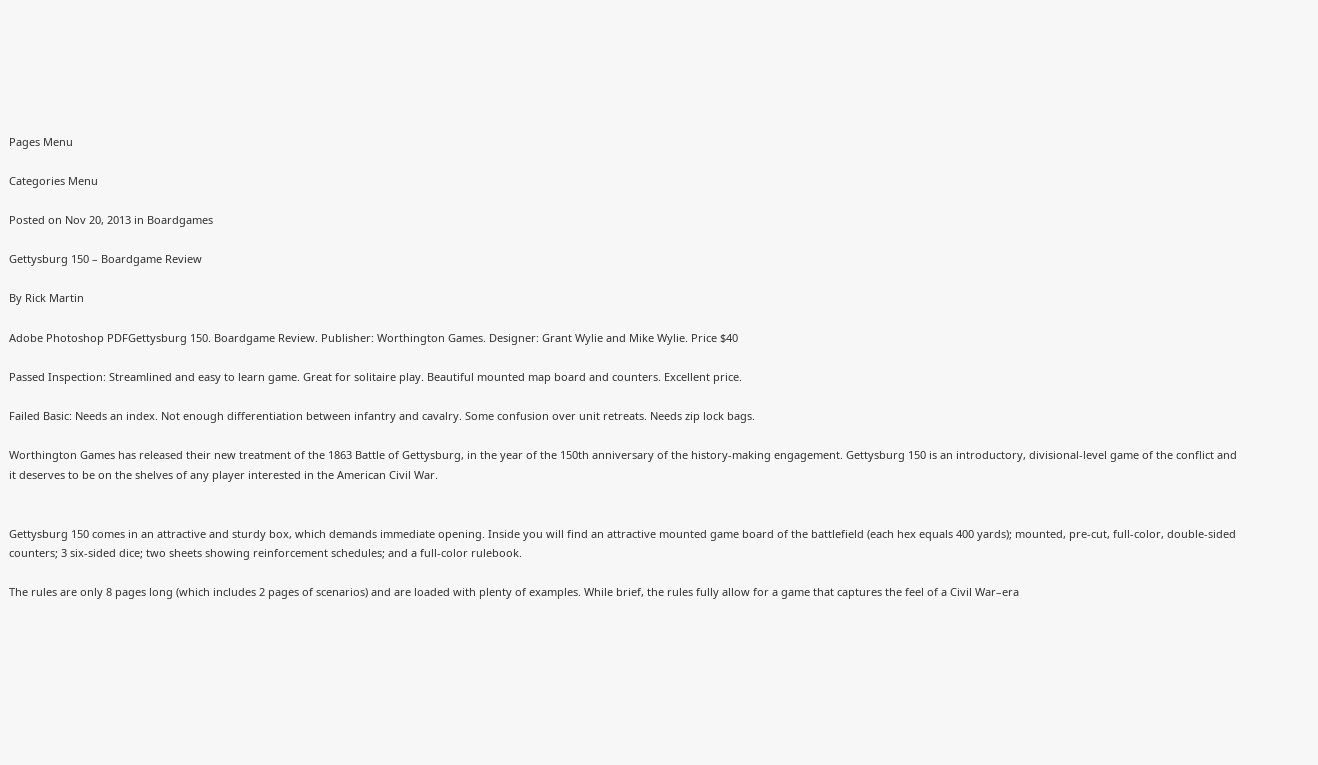Pages Menu

Categories Menu

Posted on Nov 20, 2013 in Boardgames

Gettysburg 150 – Boardgame Review

By Rick Martin

Adobe Photoshop PDFGettysburg 150. Boardgame Review. Publisher: Worthington Games. Designer: Grant Wylie and Mike Wylie. Price $40

Passed Inspection: Streamlined and easy to learn game. Great for solitaire play. Beautiful mounted map board and counters. Excellent price.

Failed Basic: Needs an index. Not enough differentiation between infantry and cavalry. Some confusion over unit retreats. Needs zip lock bags.

Worthington Games has released their new treatment of the 1863 Battle of Gettysburg, in the year of the 150th anniversary of the history-making engagement. Gettysburg 150 is an introductory, divisional-level game of the conflict and it deserves to be on the shelves of any player interested in the American Civil War.


Gettysburg 150 comes in an attractive and sturdy box, which demands immediate opening. Inside you will find an attractive mounted game board of the battlefield (each hex equals 400 yards); mounted, pre-cut, full-color, double-sided counters; 3 six-sided dice; two sheets showing reinforcement schedules; and a full-color rulebook.

The rules are only 8 pages long (which includes 2 pages of scenarios) and are loaded with plenty of examples. While brief, the rules fully allow for a game that captures the feel of a Civil War–era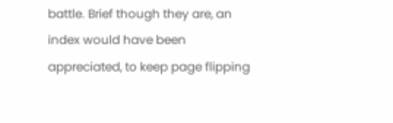battle. Brief though they are, an index would have been appreciated, to keep page flipping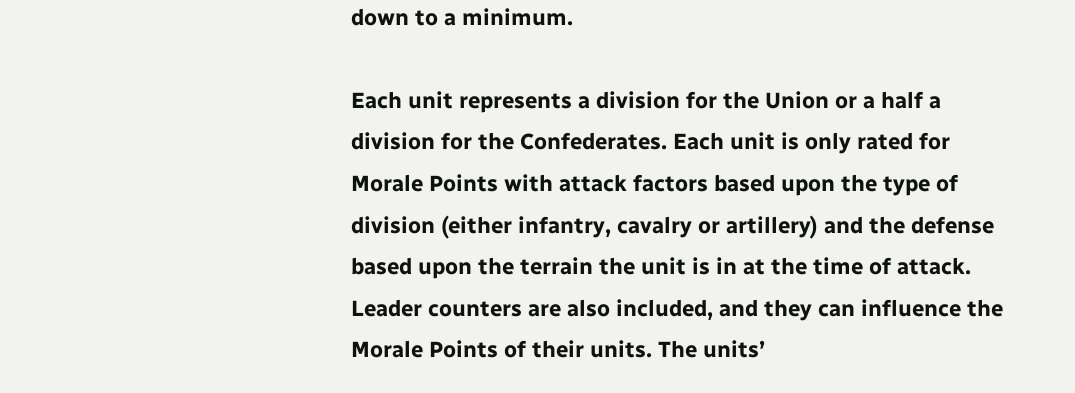down to a minimum.

Each unit represents a division for the Union or a half a division for the Confederates. Each unit is only rated for Morale Points with attack factors based upon the type of division (either infantry, cavalry or artillery) and the defense based upon the terrain the unit is in at the time of attack. Leader counters are also included, and they can influence the Morale Points of their units. The units’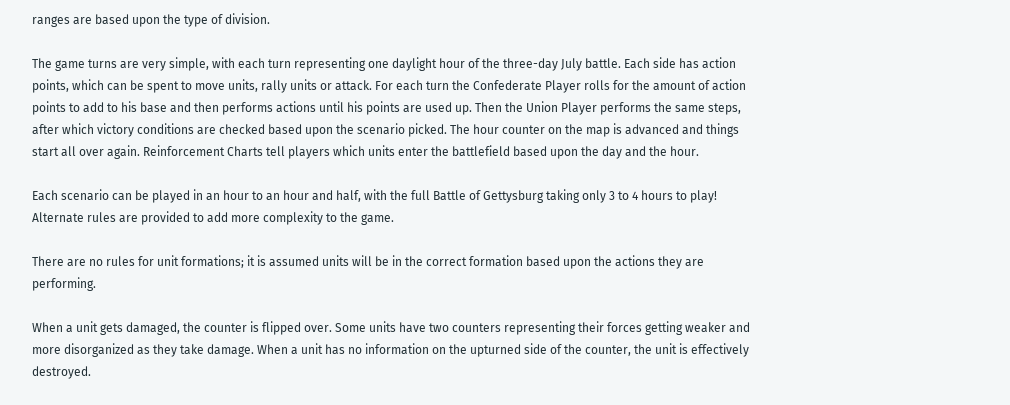ranges are based upon the type of division.

The game turns are very simple, with each turn representing one daylight hour of the three-day July battle. Each side has action points, which can be spent to move units, rally units or attack. For each turn the Confederate Player rolls for the amount of action points to add to his base and then performs actions until his points are used up. Then the Union Player performs the same steps, after which victory conditions are checked based upon the scenario picked. The hour counter on the map is advanced and things start all over again. Reinforcement Charts tell players which units enter the battlefield based upon the day and the hour.

Each scenario can be played in an hour to an hour and half, with the full Battle of Gettysburg taking only 3 to 4 hours to play! Alternate rules are provided to add more complexity to the game.

There are no rules for unit formations; it is assumed units will be in the correct formation based upon the actions they are performing.

When a unit gets damaged, the counter is flipped over. Some units have two counters representing their forces getting weaker and more disorganized as they take damage. When a unit has no information on the upturned side of the counter, the unit is effectively destroyed.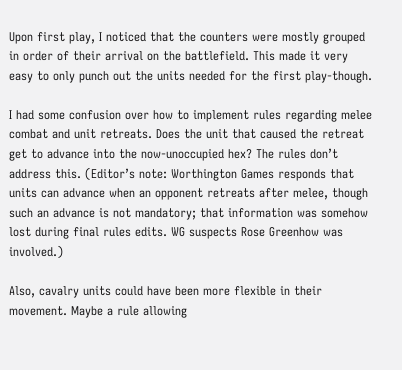Upon first play, I noticed that the counters were mostly grouped in order of their arrival on the battlefield. This made it very easy to only punch out the units needed for the first play-though.

I had some confusion over how to implement rules regarding melee combat and unit retreats. Does the unit that caused the retreat get to advance into the now-unoccupied hex? The rules don’t address this. (Editor’s note: Worthington Games responds that units can advance when an opponent retreats after melee, though such an advance is not mandatory; that information was somehow lost during final rules edits. WG suspects Rose Greenhow was involved.)

Also, cavalry units could have been more flexible in their movement. Maybe a rule allowing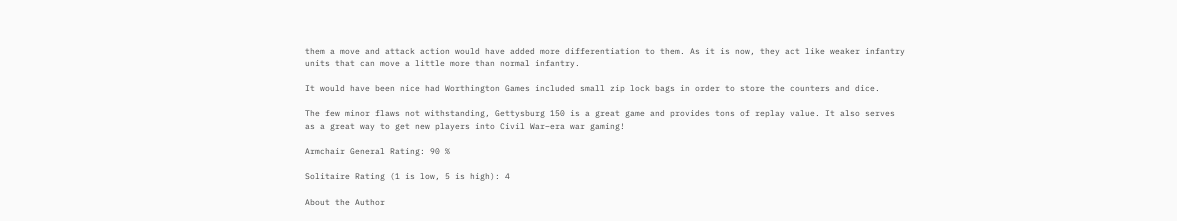them a move and attack action would have added more differentiation to them. As it is now, they act like weaker infantry units that can move a little more than normal infantry.

It would have been nice had Worthington Games included small zip lock bags in order to store the counters and dice.

The few minor flaws not withstanding, Gettysburg 150 is a great game and provides tons of replay value. It also serves as a great way to get new players into Civil War–era war gaming!

Armchair General Rating: 90 %

Solitaire Rating (1 is low, 5 is high): 4

About the Author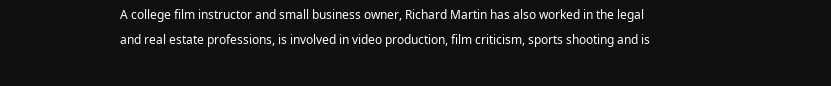A college film instructor and small business owner, Richard Martin has also worked in the legal and real estate professions, is involved in video production, film criticism, sports shooting and is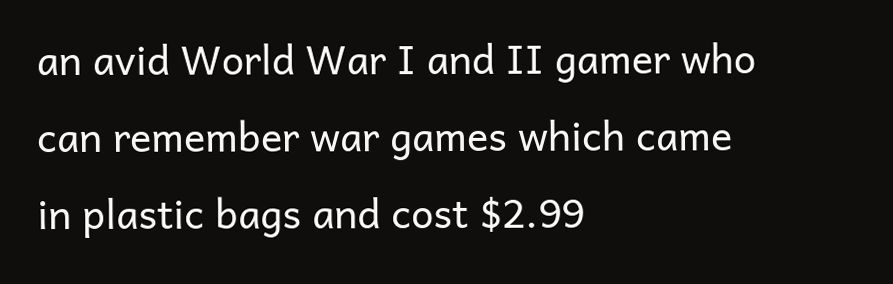an avid World War I and II gamer who can remember war games which came in plastic bags and cost $2.99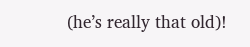(he’s really that old)!